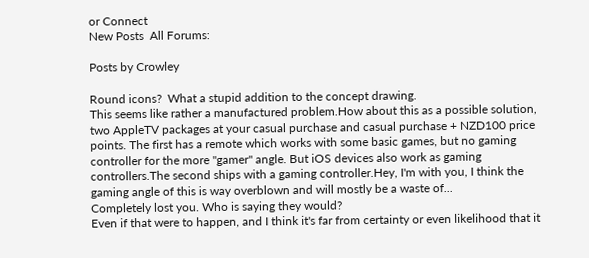or Connect
New Posts  All Forums:

Posts by Crowley

Round icons?  What a stupid addition to the concept drawing.
This seems like rather a manufactured problem.How about this as a possible solution, two AppleTV packages at your casual purchase and casual purchase + NZD100 price points. The first has a remote which works with some basic games, but no gaming controller for the more "gamer" angle. But iOS devices also work as gaming controllers.The second ships with a gaming controller.Hey, I'm with you, I think the gaming angle of this is way overblown and will mostly be a waste of...
Completely lost you. Who is saying they would?
Even if that were to happen, and I think it's far from certainty or even likelihood that it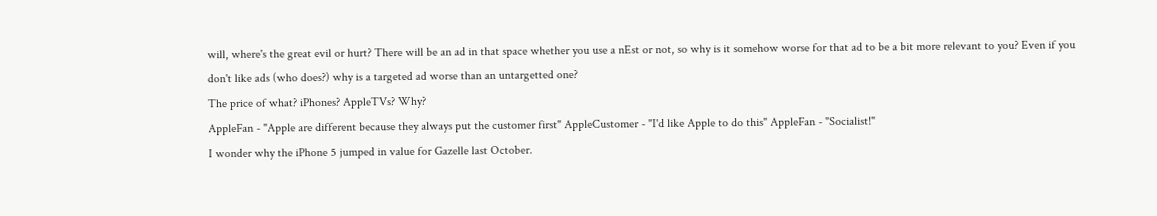will, where's the great evil or hurt? There will be an ad in that space whether you use a nEst or not, so why is it somehow worse for that ad to be a bit more relevant to you? Even if you don't like ads (who does?) why is a targeted ad worse than an untargetted one?
The price of what? iPhones? AppleTVs? Why?
AppleFan - "Apple are different because they always put the customer first" AppleCustomer - "I'd like Apple to do this" AppleFan - "Socialist!"
I wonder why the iPhone 5 jumped in value for Gazelle last October.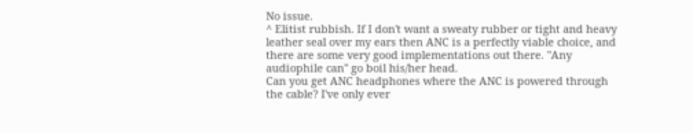No issue.
^ Elitist rubbish. If I don't want a sweaty rubber or tight and heavy leather seal over my ears then ANC is a perfectly viable choice, and there are some very good implementations out there. "Any audiophile can" go boil his/her head.
Can you get ANC headphones where the ANC is powered through the cable? I've only ever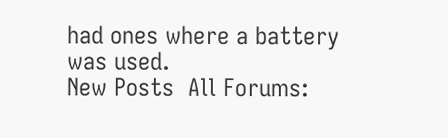had ones where a battery was used.
New Posts  All Forums: